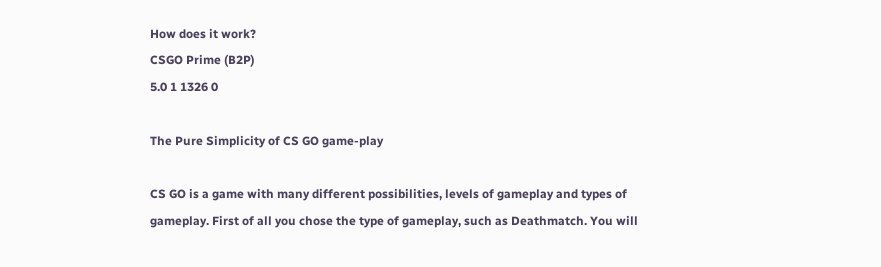How does it work?
CSGO Prime (B2P)
5.0 1 1326 0

The Pure Simplicity of CS GO game-play

CS GO is a game with many different possibilities, levels of gameplay and types of gameplay. First of all you chose the type of gameplay, such as Deathmatch. You will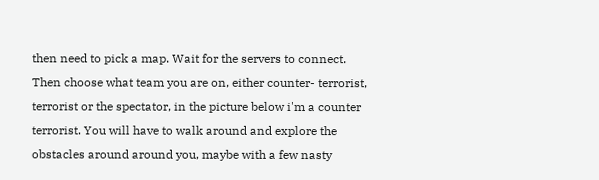then need to pick a map. Wait for the servers to connect. Then choose what team you are on, either counter- terrorist, terrorist or the spectator, in the picture below i'm a counter terrorist. You will have to walk around and explore the obstacles around around you, maybe with a few nasty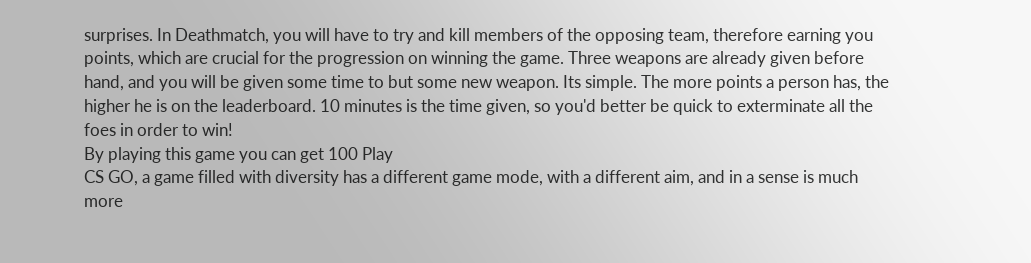surprises. In Deathmatch, you will have to try and kill members of the opposing team, therefore earning you points, which are crucial for the progression on winning the game. Three weapons are already given before hand, and you will be given some time to but some new weapon. Its simple. The more points a person has, the higher he is on the leaderboard. 10 minutes is the time given, so you'd better be quick to exterminate all the foes in order to win!
By playing this game you can get 100 Play
CS GO, a game filled with diversity has a different game mode, with a different aim, and in a sense is much more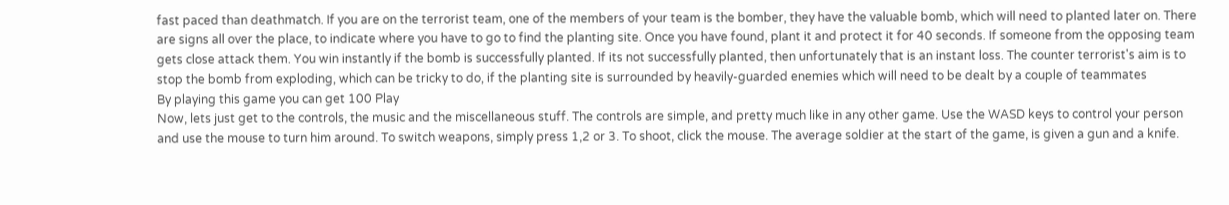fast paced than deathmatch. If you are on the terrorist team, one of the members of your team is the bomber, they have the valuable bomb, which will need to planted later on. There are signs all over the place, to indicate where you have to go to find the planting site. Once you have found, plant it and protect it for 40 seconds. If someone from the opposing team gets close attack them. You win instantly if the bomb is successfully planted. If its not successfully planted, then unfortunately that is an instant loss. The counter terrorist's aim is to stop the bomb from exploding, which can be tricky to do, if the planting site is surrounded by heavily-guarded enemies which will need to be dealt by a couple of teammates
By playing this game you can get 100 Play
Now, lets just get to the controls, the music and the miscellaneous stuff. The controls are simple, and pretty much like in any other game. Use the WASD keys to control your person and use the mouse to turn him around. To switch weapons, simply press 1,2 or 3. To shoot, click the mouse. The average soldier at the start of the game, is given a gun and a knife.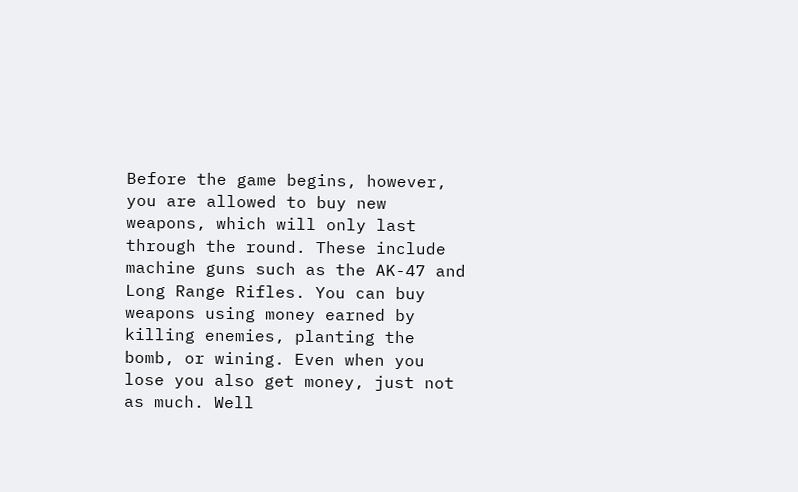Before the game begins, however, you are allowed to buy new weapons, which will only last through the round. These include machine guns such as the AK-47 and Long Range Rifles. You can buy weapons using money earned by killing enemies, planting the bomb, or wining. Even when you lose you also get money, just not as much. Well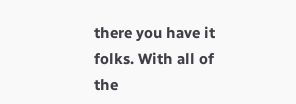there you have it folks. With all of the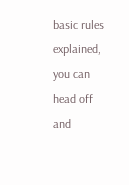basic rules explained, you can head off and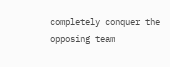completely conquer the opposing team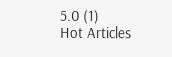5.0 (1)
Hot Articles